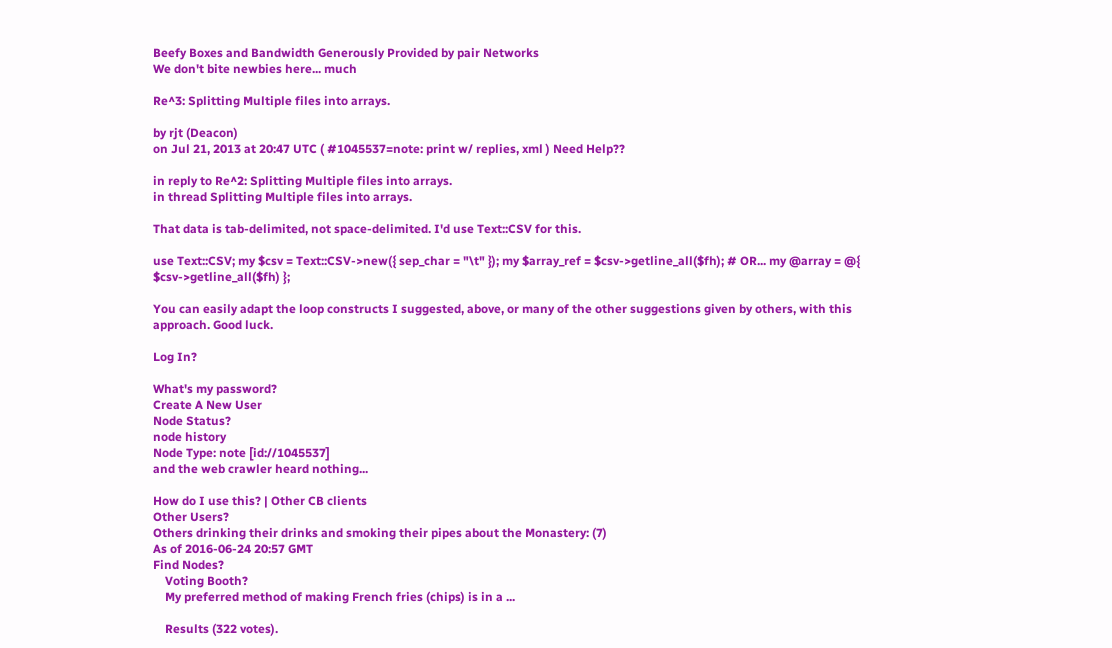Beefy Boxes and Bandwidth Generously Provided by pair Networks
We don't bite newbies here... much

Re^3: Splitting Multiple files into arrays.

by rjt (Deacon)
on Jul 21, 2013 at 20:47 UTC ( #1045537=note: print w/ replies, xml ) Need Help??

in reply to Re^2: Splitting Multiple files into arrays.
in thread Splitting Multiple files into arrays.

That data is tab-delimited, not space-delimited. I'd use Text::CSV for this.

use Text::CSV; my $csv = Text::CSV->new({ sep_char = "\t" }); my $array_ref = $csv->getline_all($fh); # OR... my @array = @{ $csv->getline_all($fh) };

You can easily adapt the loop constructs I suggested, above, or many of the other suggestions given by others, with this approach. Good luck.

Log In?

What's my password?
Create A New User
Node Status?
node history
Node Type: note [id://1045537]
and the web crawler heard nothing...

How do I use this? | Other CB clients
Other Users?
Others drinking their drinks and smoking their pipes about the Monastery: (7)
As of 2016-06-24 20:57 GMT
Find Nodes?
    Voting Booth?
    My preferred method of making French fries (chips) is in a ...

    Results (322 votes).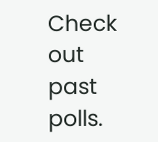Check out past polls.